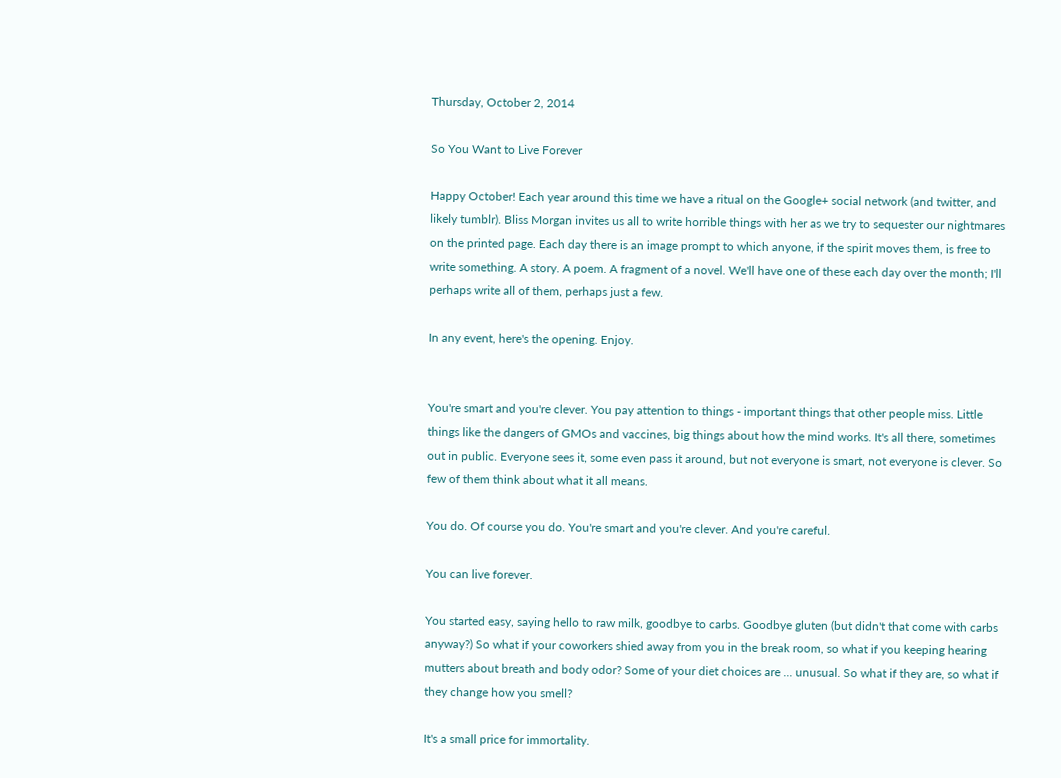Thursday, October 2, 2014

So You Want to Live Forever

Happy October! Each year around this time we have a ritual on the Google+ social network (and twitter, and likely tumblr). Bliss Morgan invites us all to write horrible things with her as we try to sequester our nightmares on the printed page. Each day there is an image prompt to which anyone, if the spirit moves them, is free to write something. A story. A poem. A fragment of a novel. We'll have one of these each day over the month; I'll perhaps write all of them, perhaps just a few.

In any event, here's the opening. Enjoy.


You're smart and you're clever. You pay attention to things - important things that other people miss. Little things like the dangers of GMOs and vaccines, big things about how the mind works. It's all there, sometimes out in public. Everyone sees it, some even pass it around, but not everyone is smart, not everyone is clever. So few of them think about what it all means.

You do. Of course you do. You're smart and you're clever. And you're careful.

You can live forever.

You started easy, saying hello to raw milk, goodbye to carbs. Goodbye gluten (but didn't that come with carbs anyway?) So what if your coworkers shied away from you in the break room, so what if you keeping hearing mutters about breath and body odor? Some of your diet choices are ... unusual. So what if they are, so what if they change how you smell?

It's a small price for immortality.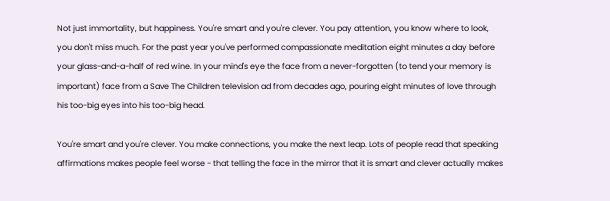Not just immortality, but happiness. You're smart and you're clever. You pay attention, you know where to look, you don't miss much. For the past year you've performed compassionate meditation eight minutes a day before your glass-and-a-half of red wine. In your mind's eye the face from a never-forgotten (to tend your memory is important) face from a Save The Children television ad from decades ago, pouring eight minutes of love through his too-big eyes into his too-big head.

You're smart and you're clever. You make connections, you make the next leap. Lots of people read that speaking affirmations makes people feel worse - that telling the face in the mirror that it is smart and clever actually makes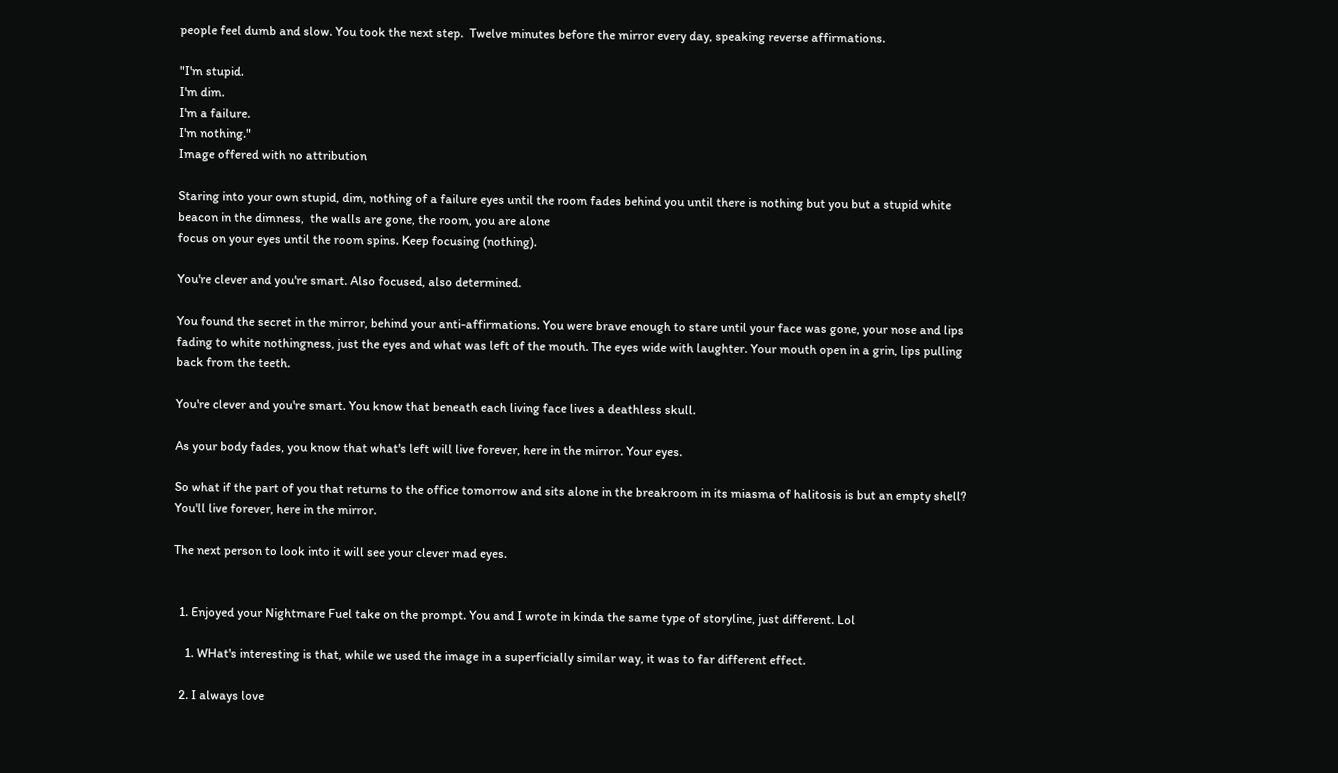people feel dumb and slow. You took the next step.  Twelve minutes before the mirror every day, speaking reverse affirmations.

"I'm stupid.
I'm dim.
I'm a failure.
I'm nothing."
Image offered with no attribution

Staring into your own stupid, dim, nothing of a failure eyes until the room fades behind you until there is nothing but you but a stupid white beacon in the dimness,  the walls are gone, the room, you are alone
focus on your eyes until the room spins. Keep focusing (nothing).

You're clever and you're smart. Also focused, also determined.

You found the secret in the mirror, behind your anti-affirmations. You were brave enough to stare until your face was gone, your nose and lips fading to white nothingness, just the eyes and what was left of the mouth. The eyes wide with laughter. Your mouth open in a grin, lips pulling back from the teeth.

You're clever and you're smart. You know that beneath each living face lives a deathless skull.

As your body fades, you know that what's left will live forever, here in the mirror. Your eyes.

So what if the part of you that returns to the office tomorrow and sits alone in the breakroom in its miasma of halitosis is but an empty shell? You'll live forever, here in the mirror.

The next person to look into it will see your clever mad eyes.


  1. Enjoyed your Nightmare Fuel take on the prompt. You and I wrote in kinda the same type of storyline, just different. Lol

    1. WHat's interesting is that, while we used the image in a superficially similar way, it was to far different effect.

  2. I always love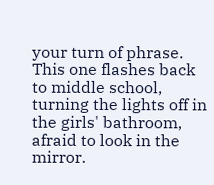your turn of phrase. This one flashes back to middle school, turning the lights off in the girls' bathroom, afraid to look in the mirror.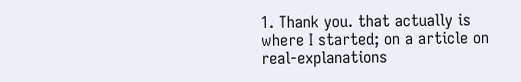1. Thank you. that actually is where I started; on a article on real-explanations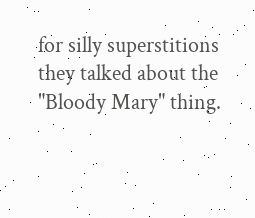for silly superstitions they talked about the "Bloody Mary" thing.